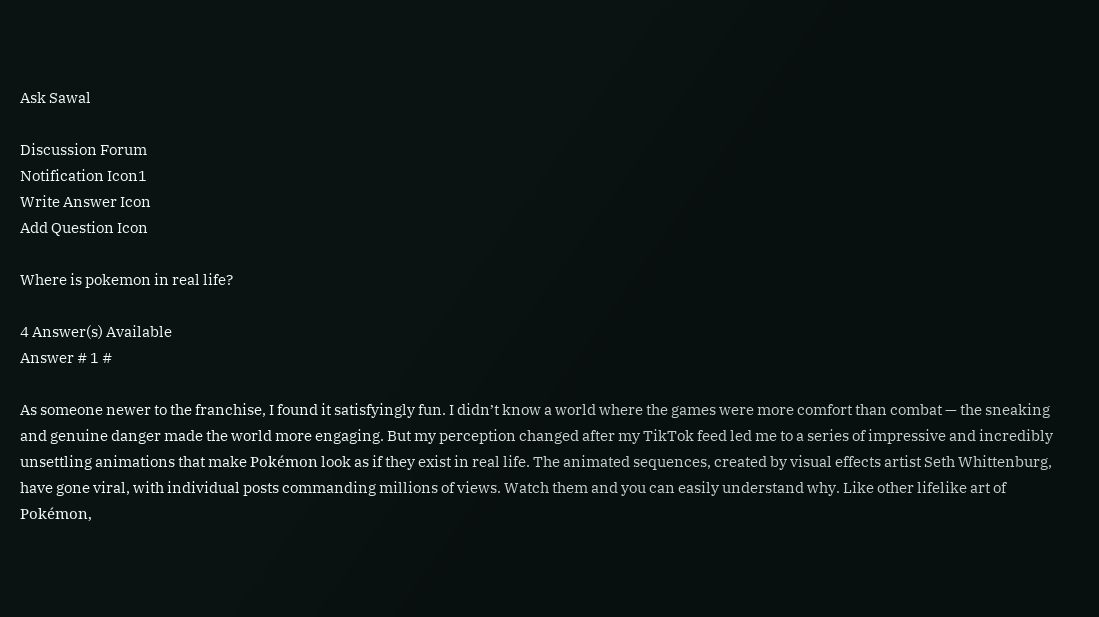Ask Sawal

Discussion Forum
Notification Icon1
Write Answer Icon
Add Question Icon

Where is pokemon in real life?

4 Answer(s) Available
Answer # 1 #

As someone newer to the franchise, I found it satisfyingly fun. I didn’t know a world where the games were more comfort than combat — the sneaking and genuine danger made the world more engaging. But my perception changed after my TikTok feed led me to a series of impressive and incredibly unsettling animations that make Pokémon look as if they exist in real life. The animated sequences, created by visual effects artist Seth Whittenburg, have gone viral, with individual posts commanding millions of views. Watch them and you can easily understand why. Like other lifelike art of Pokémon,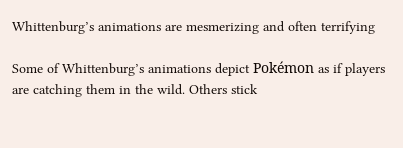Whittenburg’s animations are mesmerizing and often terrifying

Some of Whittenburg’s animations depict Pokémon as if players are catching them in the wild. Others stick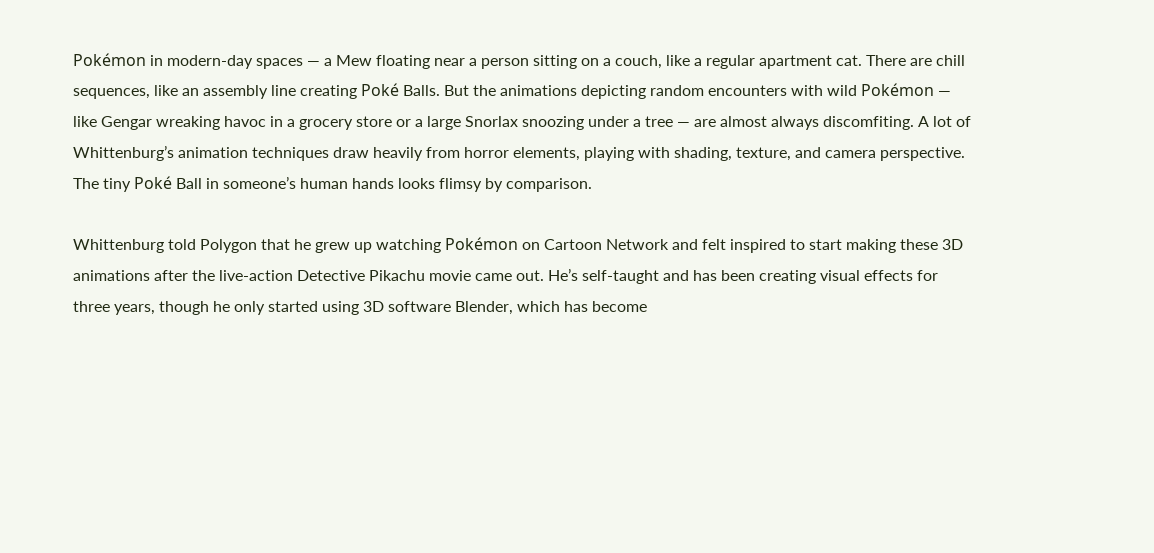Pokémon in modern-day spaces — a Mew floating near a person sitting on a couch, like a regular apartment cat. There are chill sequences, like an assembly line creating Poké Balls. But the animations depicting random encounters with wild Pokémon — like Gengar wreaking havoc in a grocery store or a large Snorlax snoozing under a tree — are almost always discomfiting. A lot of Whittenburg’s animation techniques draw heavily from horror elements, playing with shading, texture, and camera perspective. The tiny Poké Ball in someone’s human hands looks flimsy by comparison.

Whittenburg told Polygon that he grew up watching Pokémon on Cartoon Network and felt inspired to start making these 3D animations after the live-action Detective Pikachu movie came out. He’s self-taught and has been creating visual effects for three years, though he only started using 3D software Blender, which has become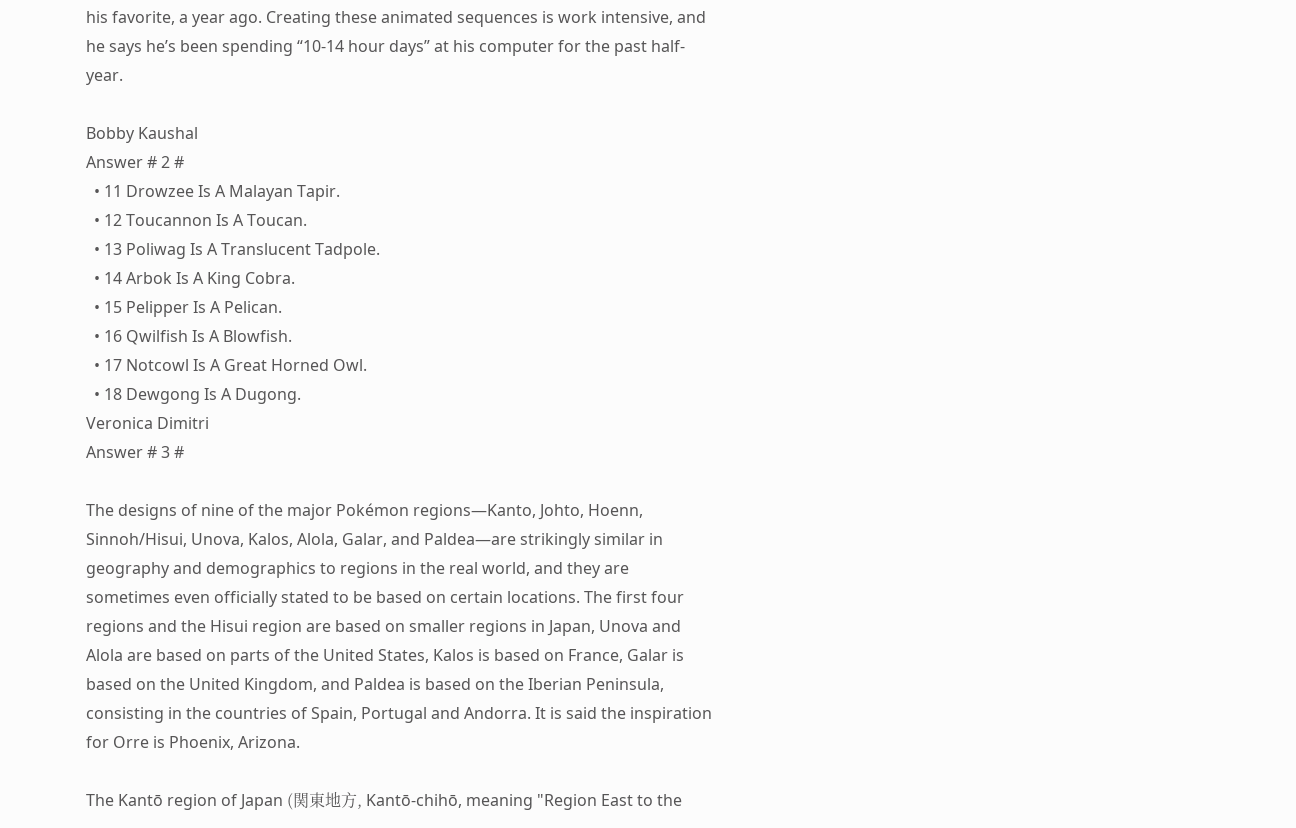his favorite, a year ago. Creating these animated sequences is work intensive, and he says he’s been spending “10-14 hour days” at his computer for the past half-year.

Bobby Kaushal
Answer # 2 #
  • 11 Drowzee Is A Malayan Tapir.
  • 12 Toucannon Is A Toucan.
  • 13 Poliwag Is A Translucent Tadpole.
  • 14 Arbok Is A King Cobra.
  • 15 Pelipper Is A Pelican.
  • 16 Qwilfish Is A Blowfish.
  • 17 Notcowl Is A Great Horned Owl.
  • 18 Dewgong Is A Dugong.
Veronica Dimitri
Answer # 3 #

The designs of nine of the major Pokémon regions—Kanto, Johto, Hoenn, Sinnoh/Hisui, Unova, Kalos, Alola, Galar, and Paldea—are strikingly similar in geography and demographics to regions in the real world, and they are sometimes even officially stated to be based on certain locations. The first four regions and the Hisui region are based on smaller regions in Japan, Unova and Alola are based on parts of the United States, Kalos is based on France, Galar is based on the United Kingdom, and Paldea is based on the Iberian Peninsula, consisting in the countries of Spain, Portugal and Andorra. It is said the inspiration for Orre is Phoenix, Arizona.

The Kantō region of Japan (関東地方, Kantō-chihō, meaning "Region East to the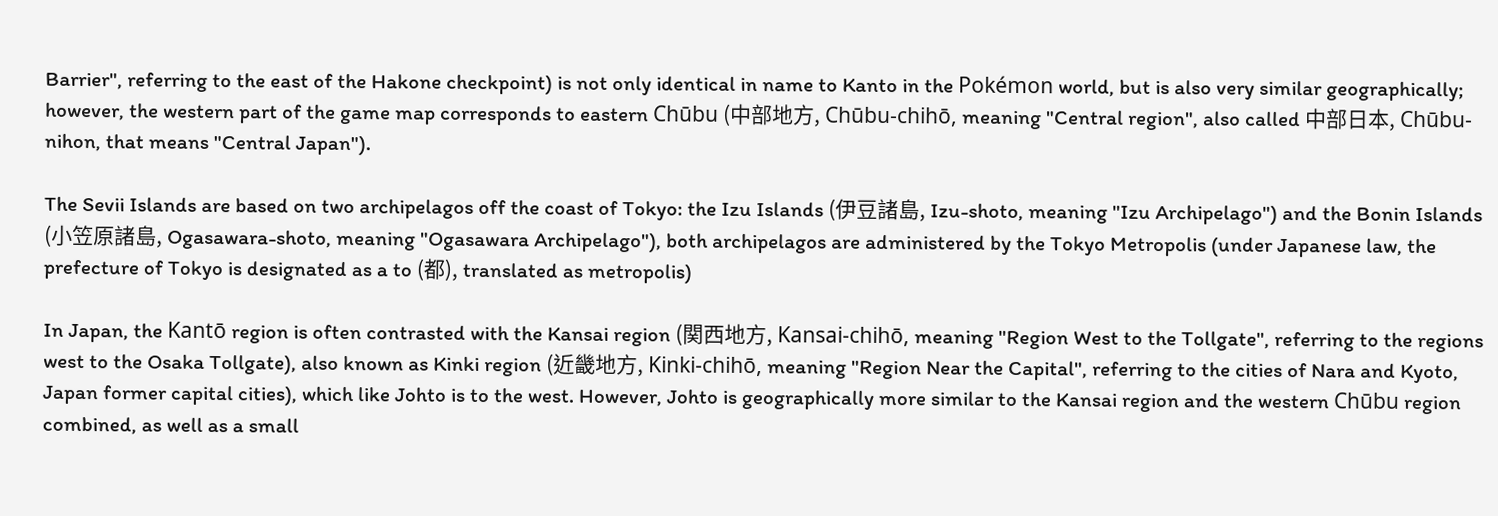Barrier", referring to the east of the Hakone checkpoint) is not only identical in name to Kanto in the Pokémon world, but is also very similar geographically; however, the western part of the game map corresponds to eastern Chūbu (中部地方, Chūbu-chihō, meaning "Central region", also called 中部日本, Chūbu-nihon, that means "Central Japan").

The Sevii Islands are based on two archipelagos off the coast of Tokyo: the Izu Islands (伊豆諸島, Izu-shoto, meaning "Izu Archipelago") and the Bonin Islands (小笠原諸島, Ogasawara-shoto, meaning "Ogasawara Archipelago"), both archipelagos are administered by the Tokyo Metropolis (under Japanese law, the prefecture of Tokyo is designated as a to (都), translated as metropolis)

In Japan, the Kantō region is often contrasted with the Kansai region (関西地方, Kansai-chihō, meaning "Region West to the Tollgate", referring to the regions west to the Osaka Tollgate), also known as Kinki region (近畿地方, Kinki-chihō, meaning "Region Near the Capital", referring to the cities of Nara and Kyoto, Japan former capital cities), which like Johto is to the west. However, Johto is geographically more similar to the Kansai region and the western Chūbu region combined, as well as a small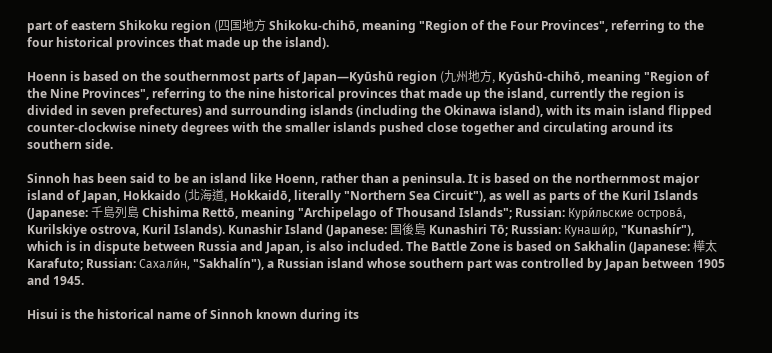part of eastern Shikoku region (四国地方 Shikoku-chihō, meaning "Region of the Four Provinces", referring to the four historical provinces that made up the island).

Hoenn is based on the southernmost parts of Japan—Kyūshū region (九州地方, Kyūshū-chihō, meaning "Region of the Nine Provinces", referring to the nine historical provinces that made up the island, currently the region is divided in seven prefectures) and surrounding islands (including the Okinawa island), with its main island flipped counter-clockwise ninety degrees with the smaller islands pushed close together and circulating around its southern side.

Sinnoh has been said to be an island like Hoenn, rather than a peninsula. It is based on the northernmost major island of Japan, Hokkaido (北海道, Hokkaidō, literally "Northern Sea Circuit"), as well as parts of the Kuril Islands (Japanese: 千島列島 Chishima Rettō, meaning "Archipelago of Thousand Islands"; Russian: Кури́льские острова́, Kurilskiye ostrova, Kuril Islands). Kunashir Island (Japanese: 国後島 Kunashiri Tō; Russian: Кунаши́р, "Kunashír"), which is in dispute between Russia and Japan, is also included. The Battle Zone is based on Sakhalin (Japanese: 樺太 Karafuto; Russian: Сахали́н, "Sakhalín"), a Russian island whose southern part was controlled by Japan between 1905 and 1945.

Hisui is the historical name of Sinnoh known during its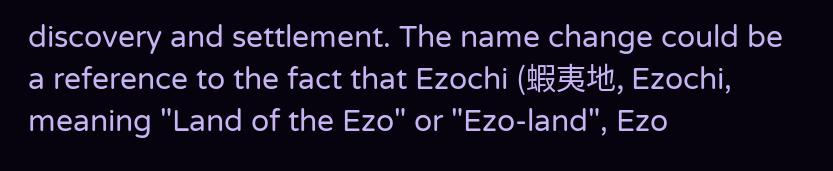discovery and settlement. The name change could be a reference to the fact that Ezochi (蝦夷地, Ezochi, meaning "Land of the Ezo" or "Ezo-land", Ezo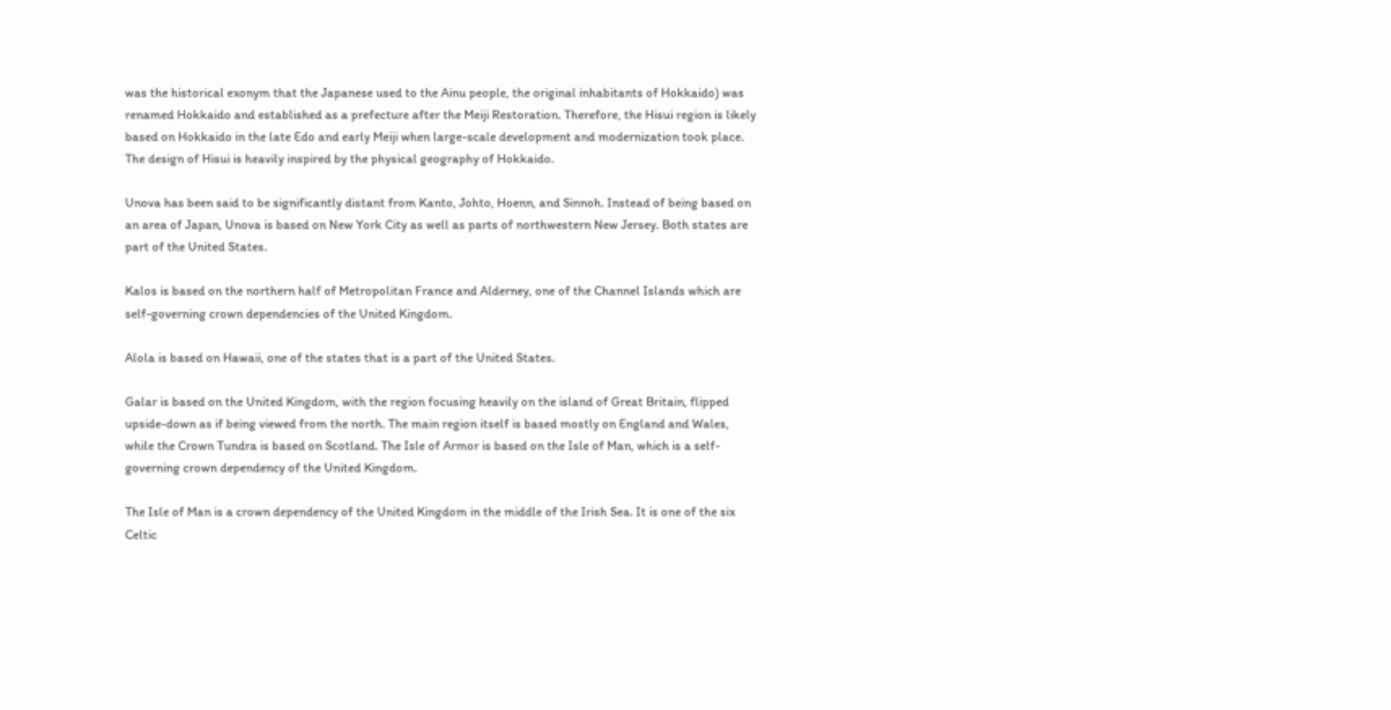was the historical exonym that the Japanese used to the Ainu people, the original inhabitants of Hokkaido) was renamed Hokkaido and established as a prefecture after the Meiji Restoration. Therefore, the Hisui region is likely based on Hokkaido in the late Edo and early Meiji when large-scale development and modernization took place. The design of Hisui is heavily inspired by the physical geography of Hokkaido.

Unova has been said to be significantly distant from Kanto, Johto, Hoenn, and Sinnoh. Instead of being based on an area of Japan, Unova is based on New York City as well as parts of northwestern New Jersey. Both states are part of the United States.

Kalos is based on the northern half of Metropolitan France and Alderney, one of the Channel Islands which are self-governing crown dependencies of the United Kingdom.

Alola is based on Hawaii, one of the states that is a part of the United States.

Galar is based on the United Kingdom, with the region focusing heavily on the island of Great Britain, flipped upside-down as if being viewed from the north. The main region itself is based mostly on England and Wales, while the Crown Tundra is based on Scotland. The Isle of Armor is based on the Isle of Man, which is a self-governing crown dependency of the United Kingdom.

The Isle of Man is a crown dependency of the United Kingdom in the middle of the Irish Sea. It is one of the six Celtic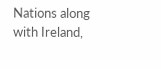Nations along with Ireland,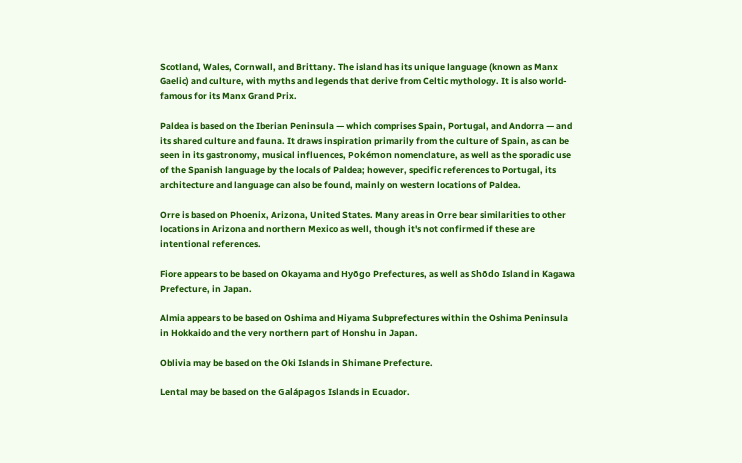Scotland, Wales, Cornwall, and Brittany. The island has its unique language (known as Manx Gaelic) and culture, with myths and legends that derive from Celtic mythology. It is also world-famous for its Manx Grand Prix.

Paldea is based on the Iberian Peninsula — which comprises Spain, Portugal, and Andorra — and its shared culture and fauna. It draws inspiration primarily from the culture of Spain, as can be seen in its gastronomy, musical influences, Pokémon nomenclature, as well as the sporadic use of the Spanish language by the locals of Paldea; however, specific references to Portugal, its architecture and language can also be found, mainly on western locations of Paldea.

Orre is based on Phoenix, Arizona, United States. Many areas in Orre bear similarities to other locations in Arizona and northern Mexico as well, though it's not confirmed if these are intentional references.

Fiore appears to be based on Okayama and Hyōgo Prefectures, as well as Shōdo Island in Kagawa Prefecture, in Japan.

Almia appears to be based on Oshima and Hiyama Subprefectures within the Oshima Peninsula in Hokkaido and the very northern part of Honshu in Japan.

Oblivia may be based on the Oki Islands in Shimane Prefecture.

Lental may be based on the Galápagos Islands in Ecuador.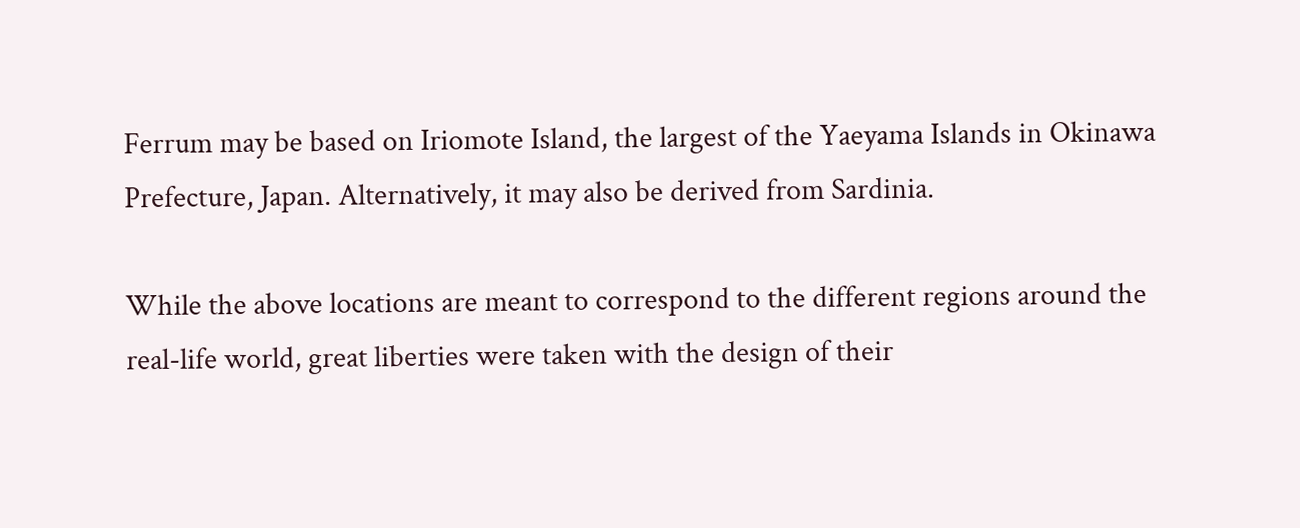Ferrum may be based on Iriomote Island, the largest of the Yaeyama Islands in Okinawa Prefecture, Japan. Alternatively, it may also be derived from Sardinia.

While the above locations are meant to correspond to the different regions around the real-life world, great liberties were taken with the design of their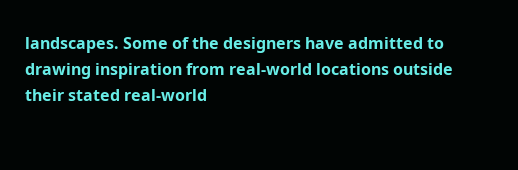landscapes. Some of the designers have admitted to drawing inspiration from real-world locations outside their stated real-world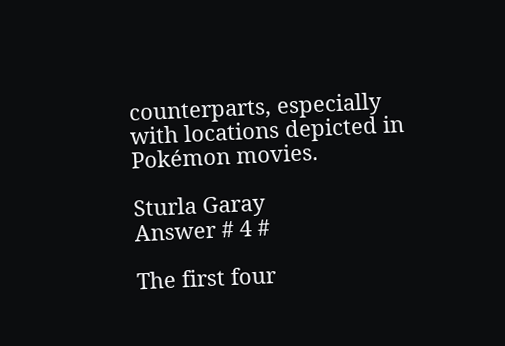counterparts, especially with locations depicted in Pokémon movies.

Sturla Garay
Answer # 4 #

The first four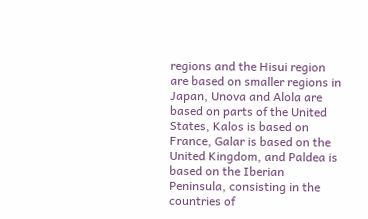regions and the Hisui region are based on smaller regions in Japan, Unova and Alola are based on parts of the United States, Kalos is based on France, Galar is based on the United Kingdom, and Paldea is based on the Iberian Peninsula, consisting in the countries of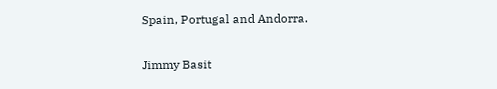Spain, Portugal and Andorra.

Jimmy Basit